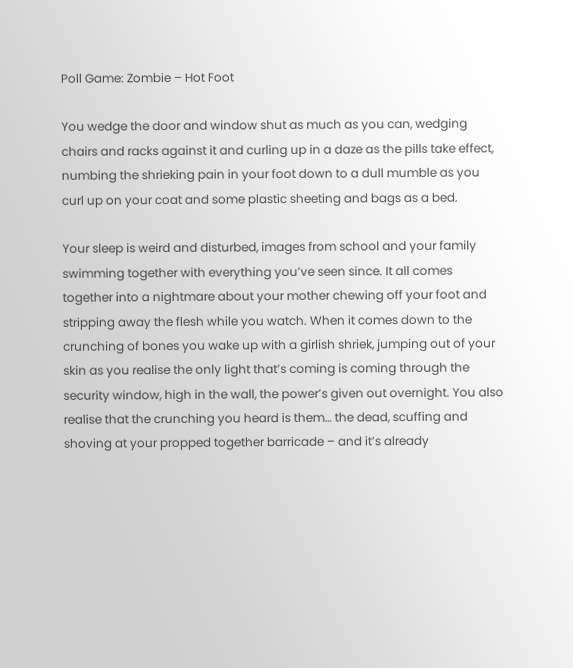Poll Game: Zombie – Hot Foot

You wedge the door and window shut as much as you can, wedging chairs and racks against it and curling up in a daze as the pills take effect, numbing the shrieking pain in your foot down to a dull mumble as you curl up on your coat and some plastic sheeting and bags as a bed.

Your sleep is weird and disturbed, images from school and your family swimming together with everything you’ve seen since. It all comes together into a nightmare about your mother chewing off your foot and stripping away the flesh while you watch. When it comes down to the crunching of bones you wake up with a girlish shriek, jumping out of your skin as you realise the only light that’s coming is coming through the security window, high in the wall, the power’s given out overnight. You also realise that the crunching you heard is them… the dead, scuffing and shoving at your propped together barricade – and it’s already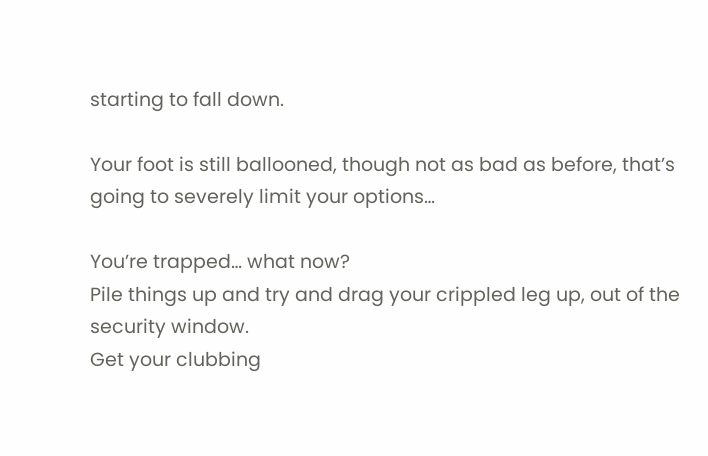starting to fall down.

Your foot is still ballooned, though not as bad as before, that’s going to severely limit your options…

You’re trapped… what now?
Pile things up and try and drag your crippled leg up, out of the security window.
Get your clubbing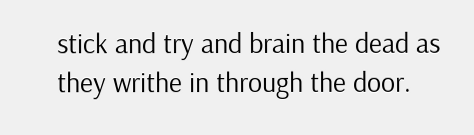stick and try and brain the dead as they writhe in through the door.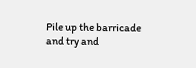Pile up the barricade and try and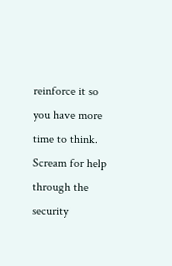reinforce it so you have more time to think.
Scream for help through the security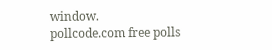window.
pollcode.com free polls